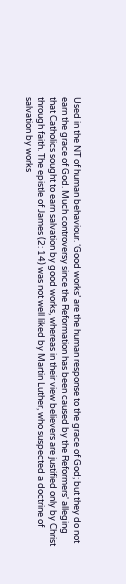Used in the NT of human behaviour. ‘Good works’ are the human response to the grace of God; but they do not earn the grace of God. Much controversy since the Reformation has been caused by the Reformers' alleging that Catholics sought to earn salvation by good works, whereas in their view believers are justified only by Christ through faith. The epistle of James (2: 14) was not well liked by Martin Luther, who suspected a doctrine of salvation by works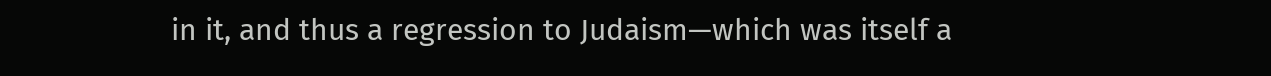in it, and thus a regression to Judaism—which was itself a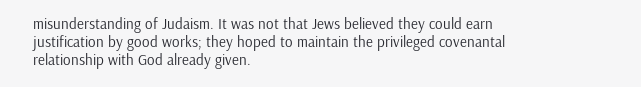misunderstanding of Judaism. It was not that Jews believed they could earn justification by good works; they hoped to maintain the privileged covenantal relationship with God already given.